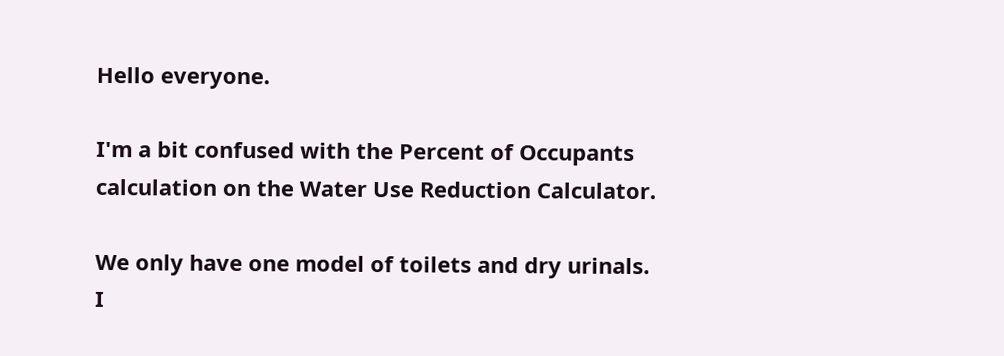Hello everyone.

I'm a bit confused with the Percent of Occupants calculation on the Water Use Reduction Calculator.

We only have one model of toilets and dry urinals.
I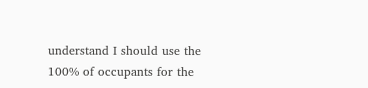understand I should use the 100% of occupants for the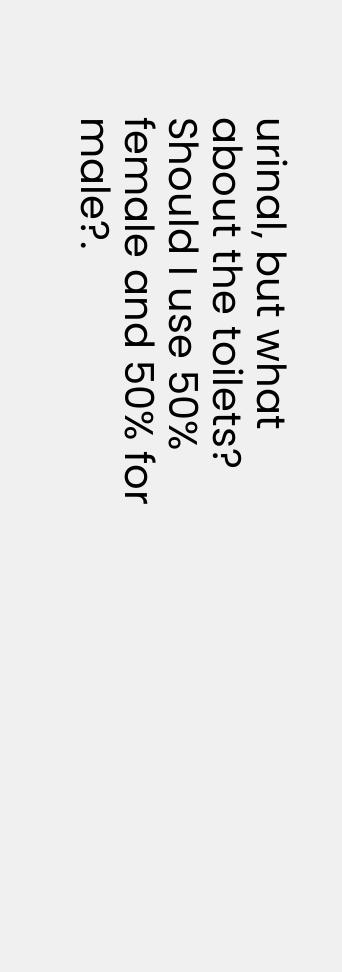urinal, but what about the toilets?
Should I use 50% female and 50% for male?.